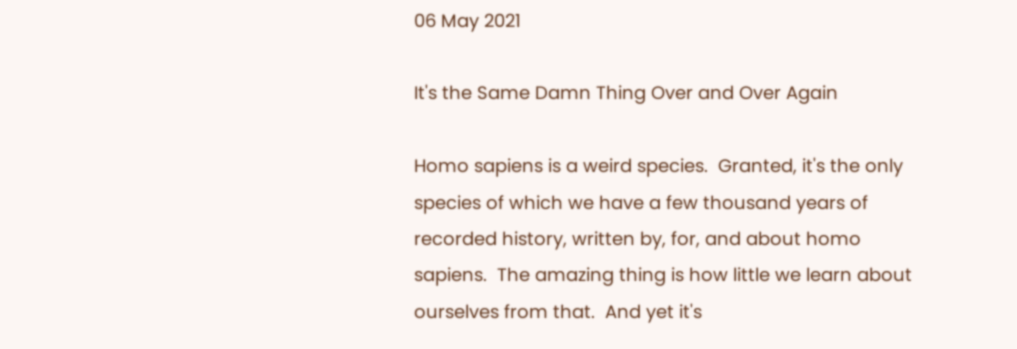06 May 2021

It's the Same Damn Thing Over and Over Again

Homo sapiens is a weird species.  Granted, it's the only species of which we have a few thousand years of recorded history, written by, for, and about homo sapiens.  The amazing thing is how little we learn about ourselves from that.  And yet it's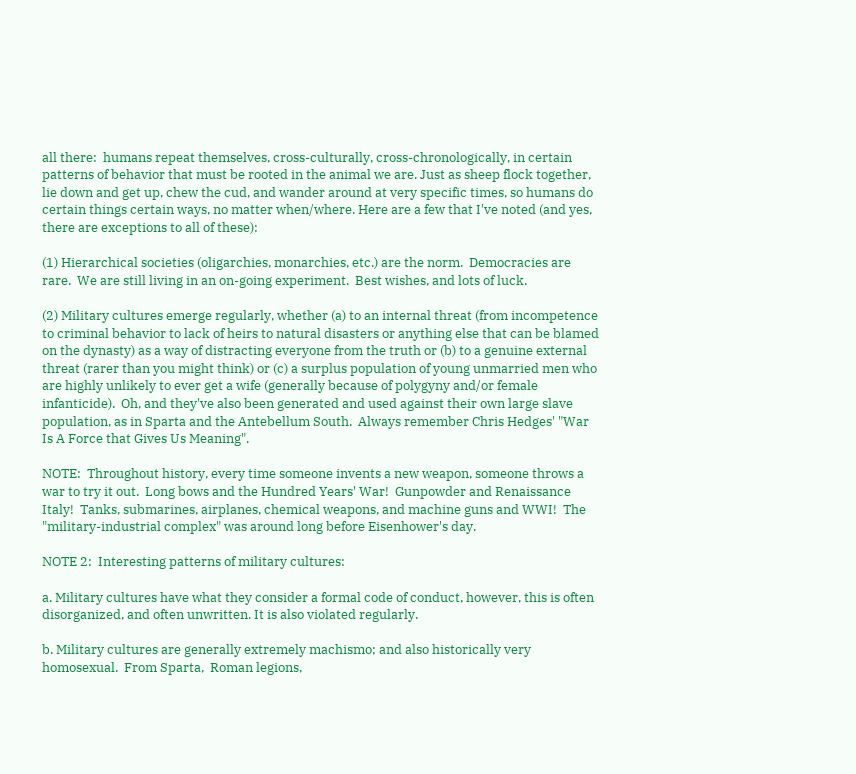all there:  humans repeat themselves, cross-culturally, cross-chronologically, in certain patterns of behavior that must be rooted in the animal we are. Just as sheep flock together, lie down and get up, chew the cud, and wander around at very specific times, so humans do certain things certain ways, no matter when/where. Here are a few that I've noted (and yes, there are exceptions to all of these):

(1) Hierarchical societies (oligarchies, monarchies, etc.) are the norm.  Democracies are rare.  We are still living in an on-going experiment.  Best wishes, and lots of luck.

(2) Military cultures emerge regularly, whether (a) to an internal threat (from incompetence to criminal behavior to lack of heirs to natural disasters or anything else that can be blamed on the dynasty) as a way of distracting everyone from the truth or (b) to a genuine external threat (rarer than you might think) or (c) a surplus population of young unmarried men who are highly unlikely to ever get a wife (generally because of polygyny and/or female infanticide).  Oh, and they've also been generated and used against their own large slave population, as in Sparta and the Antebellum South.  Always remember Chris Hedges' "War Is A Force that Gives Us Meaning".

NOTE:  Throughout history, every time someone invents a new weapon, someone throws a war to try it out.  Long bows and the Hundred Years' War!  Gunpowder and Renaissance Italy!  Tanks, submarines, airplanes, chemical weapons, and machine guns and WWI!  The "military-industrial complex" was around long before Eisenhower's day.

NOTE 2:  Interesting patterns of military cultures:

a. Military cultures have what they consider a formal code of conduct, however, this is often disorganized, and often unwritten. It is also violated regularly.

b. Military cultures are generally extremely machismo; and also historically very homosexual.  From Sparta,  Roman legions,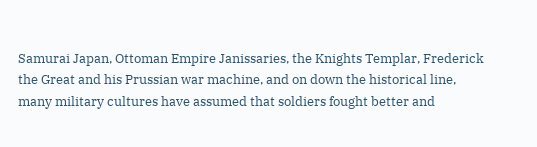Samurai Japan, Ottoman Empire Janissaries, the Knights Templar, Frederick the Great and his Prussian war machine, and on down the historical line, many military cultures have assumed that soldiers fought better and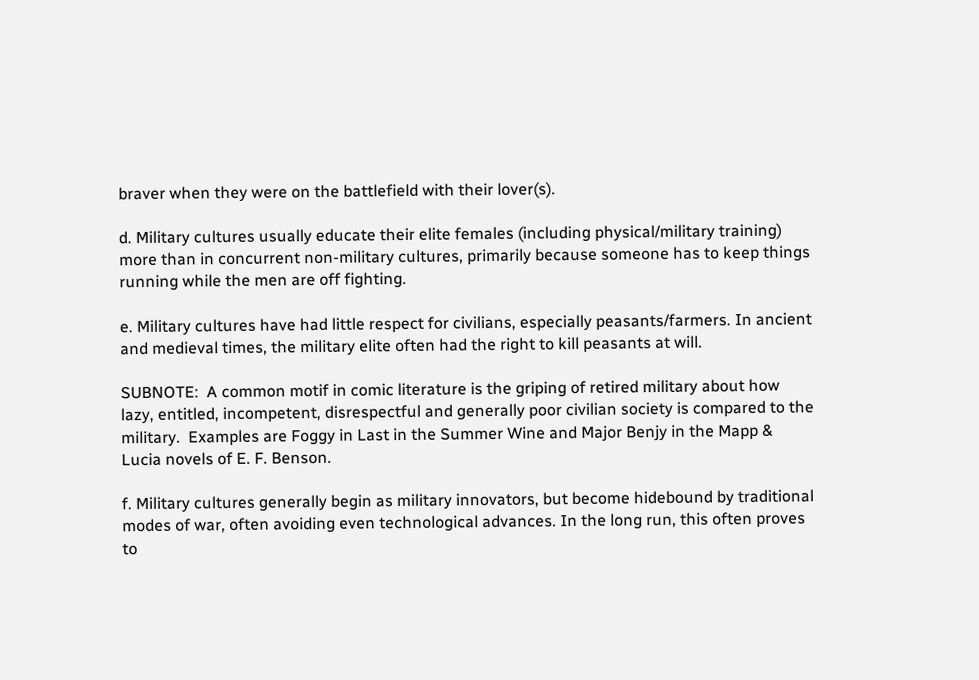braver when they were on the battlefield with their lover(s).

d. Military cultures usually educate their elite females (including physical/military training) more than in concurrent non-military cultures, primarily because someone has to keep things running while the men are off fighting.

e. Military cultures have had little respect for civilians, especially peasants/farmers. In ancient and medieval times, the military elite often had the right to kill peasants at will.

SUBNOTE:  A common motif in comic literature is the griping of retired military about how lazy, entitled, incompetent, disrespectful and generally poor civilian society is compared to the military.  Examples are Foggy in Last in the Summer Wine and Major Benjy in the Mapp & Lucia novels of E. F. Benson.

f. Military cultures generally begin as military innovators, but become hidebound by traditional modes of war, often avoiding even technological advances. In the long run, this often proves to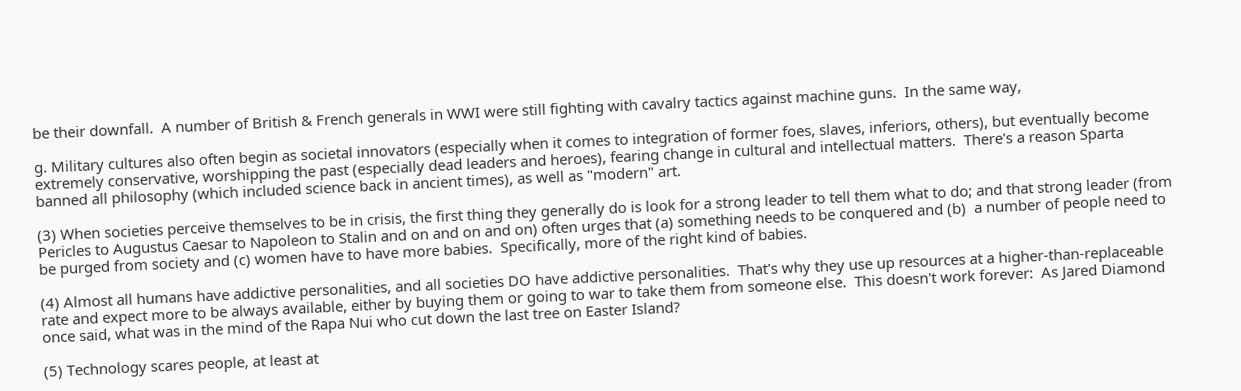be their downfall.  A number of British & French generals in WWI were still fighting with cavalry tactics against machine guns.  In the same way,

g. Military cultures also often begin as societal innovators (especially when it comes to integration of former foes, slaves, inferiors, others), but eventually become extremely conservative, worshipping the past (especially dead leaders and heroes), fearing change in cultural and intellectual matters.  There's a reason Sparta banned all philosophy (which included science back in ancient times), as well as "modern" art.

(3) When societies perceive themselves to be in crisis, the first thing they generally do is look for a strong leader to tell them what to do; and that strong leader (from Pericles to Augustus Caesar to Napoleon to Stalin and on and on and on) often urges that (a) something needs to be conquered and (b)  a number of people need to be purged from society and (c) women have to have more babies.  Specifically, more of the right kind of babies.

(4) Almost all humans have addictive personalities, and all societies DO have addictive personalities.  That's why they use up resources at a higher-than-replaceable rate and expect more to be always available, either by buying them or going to war to take them from someone else.  This doesn't work forever:  As Jared Diamond once said, what was in the mind of the Rapa Nui who cut down the last tree on Easter Island?

(5) Technology scares people, at least at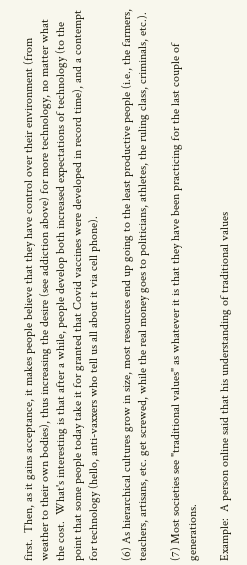first.  Then, as it gains acceptance, it makes people believe that they have control over their environment (from weather to their own bodies), thus increasing the desire (see addiction above) for more technology, no matter what the cost.  What's interesting is that after a while, people develop both increased expectations of technology (to the point that some people today take it for granted that Covid vaccines were developed in record time), and a contempt for technology (hello, anti-vaxxers who tell us all about it via cell phone).

(6) As hierarchical cultures grow in size, most resources end up going to the least productive people (i.e., the farmers, teachers, artisans, etc. get screwed, while the real money goes to politicians, athletes, the ruling class, criminals, etc.).

(7) Most societies see "traditional values" as whatever it is that they have been practicing for the last couple of generations.

Example:  A person online said that his understanding of traditional values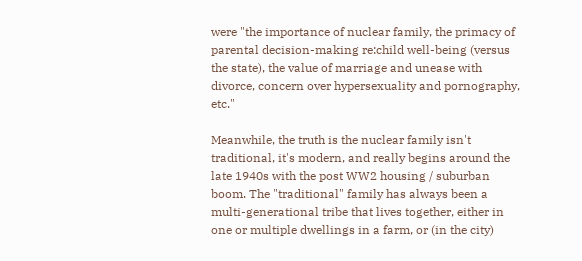were "the importance of nuclear family, the primacy of parental decision-making re:child well-being (versus the state), the value of marriage and unease with divorce, concern over hypersexuality and pornography, etc."

Meanwhile, the truth is the nuclear family isn't traditional, it's modern, and really begins around the late 1940s with the post WW2 housing / suburban boom. The "traditional" family has always been a multi-generational tribe that lives together, either in one or multiple dwellings in a farm, or (in the city)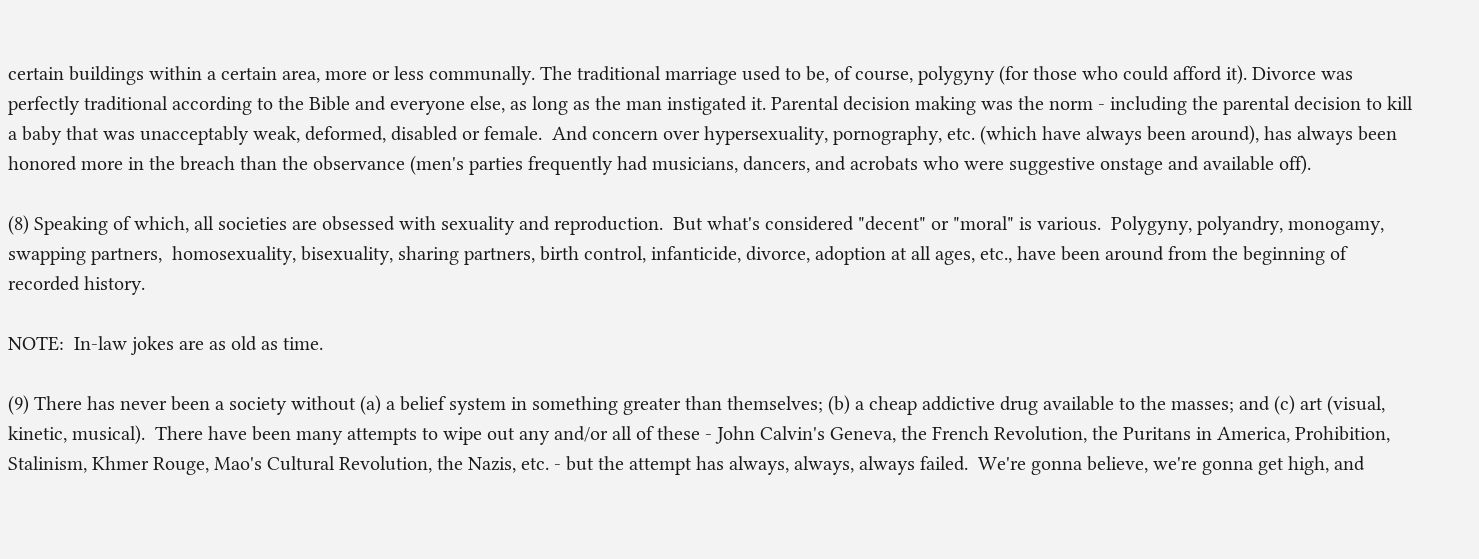certain buildings within a certain area, more or less communally. The traditional marriage used to be, of course, polygyny (for those who could afford it). Divorce was perfectly traditional according to the Bible and everyone else, as long as the man instigated it. Parental decision making was the norm - including the parental decision to kill a baby that was unacceptably weak, deformed, disabled or female.  And concern over hypersexuality, pornography, etc. (which have always been around), has always been honored more in the breach than the observance (men's parties frequently had musicians, dancers, and acrobats who were suggestive onstage and available off).

(8) Speaking of which, all societies are obsessed with sexuality and reproduction.  But what's considered "decent" or "moral" is various.  Polygyny, polyandry, monogamy, swapping partners,  homosexuality, bisexuality, sharing partners, birth control, infanticide, divorce, adoption at all ages, etc., have been around from the beginning of recorded history.

NOTE:  In-law jokes are as old as time.

(9) There has never been a society without (a) a belief system in something greater than themselves; (b) a cheap addictive drug available to the masses; and (c) art (visual, kinetic, musical).  There have been many attempts to wipe out any and/or all of these - John Calvin's Geneva, the French Revolution, the Puritans in America, Prohibition, Stalinism, Khmer Rouge, Mao's Cultural Revolution, the Nazis, etc. - but the attempt has always, always, always failed.  We're gonna believe, we're gonna get high, and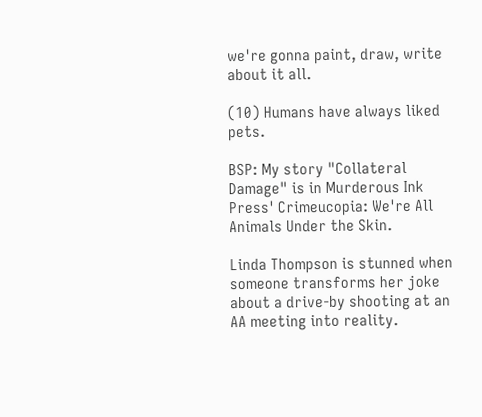we're gonna paint, draw, write about it all.

(10) Humans have always liked pets.

BSP: My story "Collateral Damage" is in Murderous Ink Press' Crimeucopia: We're All Animals Under the Skin.

Linda Thompson is stunned when someone transforms her joke about a drive-by shooting at an AA meeting into reality.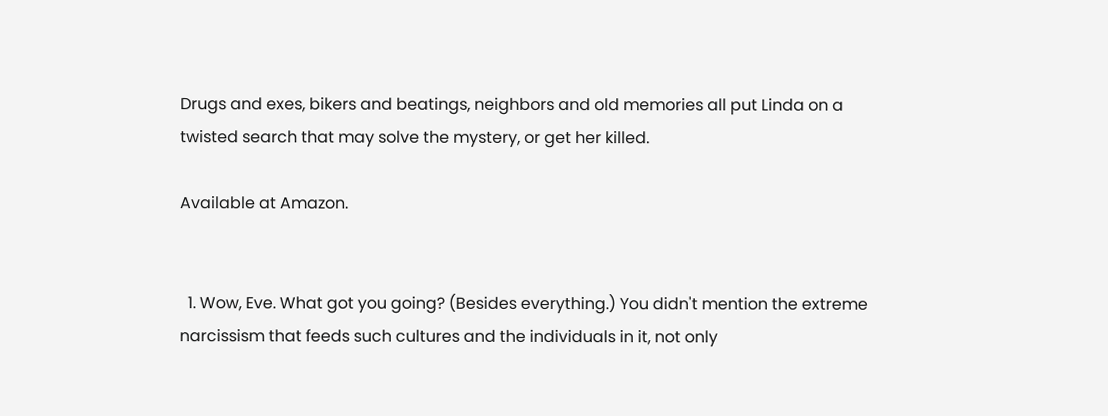Drugs and exes, bikers and beatings, neighbors and old memories all put Linda on a twisted search that may solve the mystery, or get her killed.

Available at Amazon.


  1. Wow, Eve. What got you going? (Besides everything.) You didn't mention the extreme narcissism that feeds such cultures and the individuals in it, not only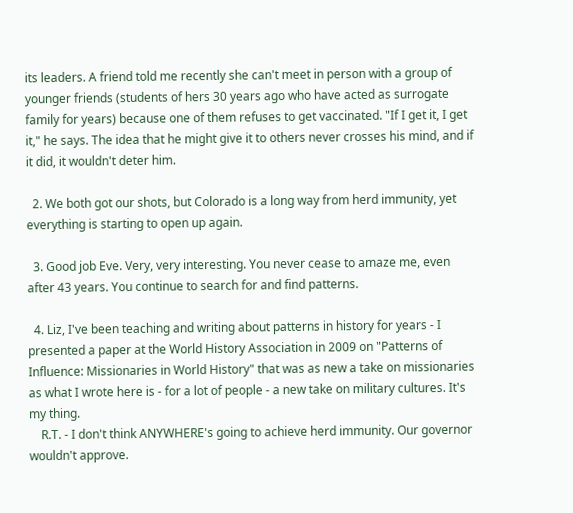its leaders. A friend told me recently she can't meet in person with a group of younger friends (students of hers 30 years ago who have acted as surrogate family for years) because one of them refuses to get vaccinated. "If I get it, I get it," he says. The idea that he might give it to others never crosses his mind, and if it did, it wouldn't deter him.

  2. We both got our shots, but Colorado is a long way from herd immunity, yet everything is starting to open up again.

  3. Good job Eve. Very, very interesting. You never cease to amaze me, even after 43 years. You continue to search for and find patterns.

  4. Liz, I've been teaching and writing about patterns in history for years - I presented a paper at the World History Association in 2009 on "Patterns of Influence: Missionaries in World History" that was as new a take on missionaries as what I wrote here is - for a lot of people - a new take on military cultures. It's my thing.
    R.T. - I don't think ANYWHERE's going to achieve herd immunity. Our governor wouldn't approve.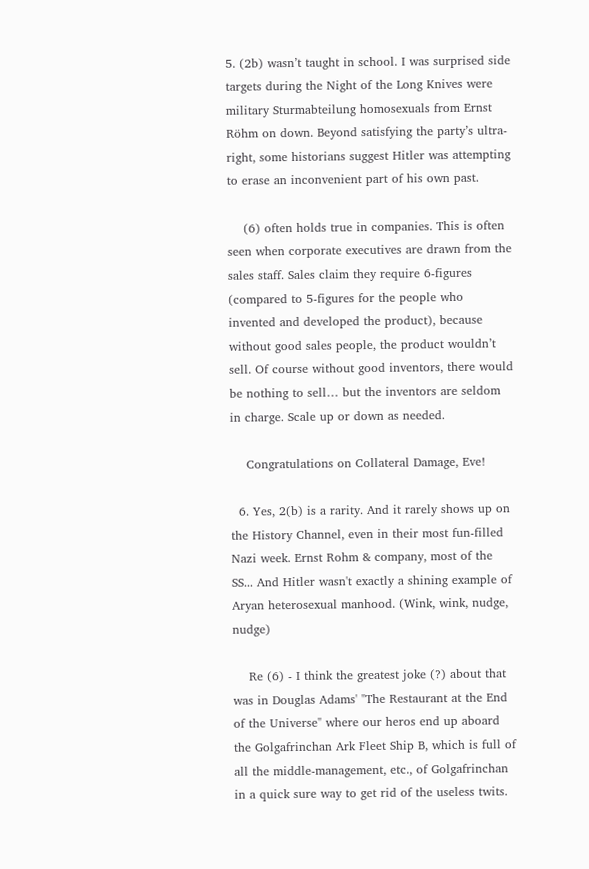5. (2b) wasn’t taught in school. I was surprised side targets during the Night of the Long Knives were military Sturmabteilung homosexuals from Ernst Röhm on down. Beyond satisfying the party’s ultra-right, some historians suggest Hitler was attempting to erase an inconvenient part of his own past.

    (6) often holds true in companies. This is often seen when corporate executives are drawn from the sales staff. Sales claim they require 6-figures (compared to 5-figures for the people who invented and developed the product), because without good sales people, the product wouldn’t sell. Of course without good inventors, there would be nothing to sell… but the inventors are seldom in charge. Scale up or down as needed.

    Congratulations on Collateral Damage, Eve!

  6. Yes, 2(b) is a rarity. And it rarely shows up on the History Channel, even in their most fun-filled Nazi week. Ernst Rohm & company, most of the SS... And Hitler wasn't exactly a shining example of Aryan heterosexual manhood. (Wink, wink, nudge, nudge)

    Re (6) - I think the greatest joke (?) about that was in Douglas Adams' "The Restaurant at the End of the Universe" where our heros end up aboard the Golgafrinchan Ark Fleet Ship B, which is full of all the middle-management, etc., of Golgafrinchan in a quick sure way to get rid of the useless twits.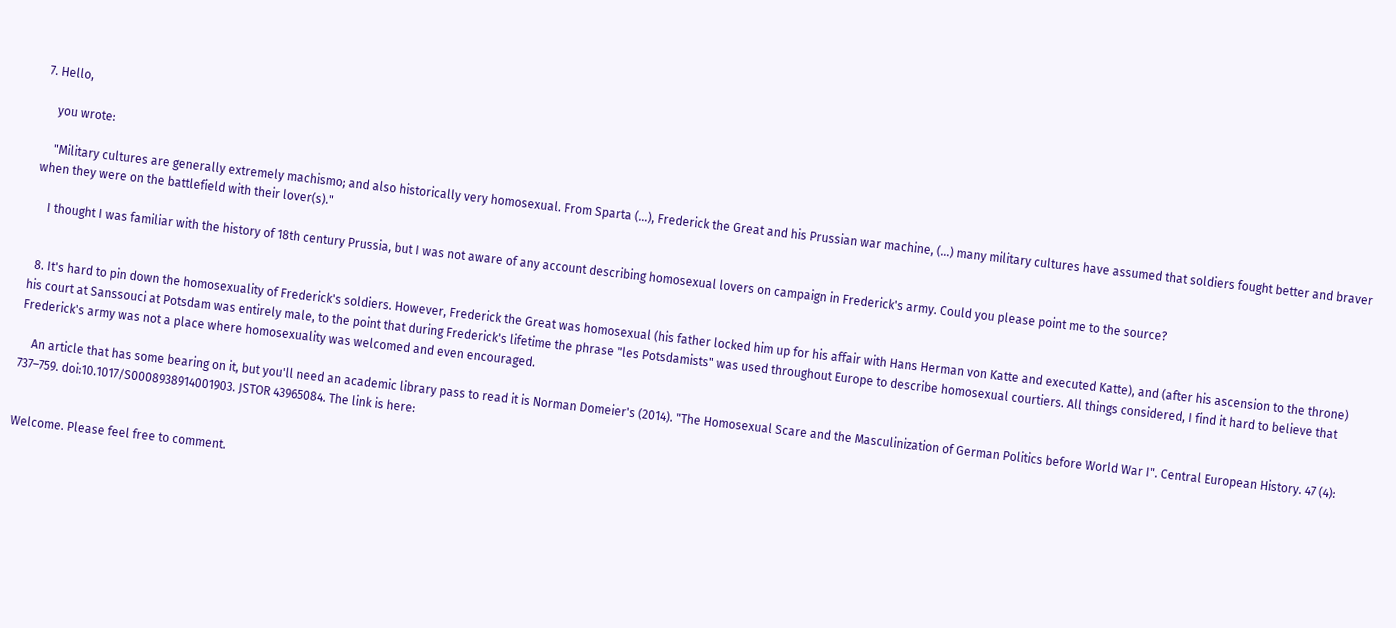7. Hello,

    you wrote:

    "Military cultures are generally extremely machismo; and also historically very homosexual. From Sparta (…), Frederick the Great and his Prussian war machine, (…) many military cultures have assumed that soldiers fought better and braver when they were on the battlefield with their lover(s)."

    I thought I was familiar with the history of 18th century Prussia, but I was not aware of any account describing homosexual lovers on campaign in Frederick's army. Could you please point me to the source?


  8. It's hard to pin down the homosexuality of Frederick's soldiers. However, Frederick the Great was homosexual (his father locked him up for his affair with Hans Herman von Katte and executed Katte), and (after his ascension to the throne) his court at Sanssouci at Potsdam was entirely male, to the point that during Frederick's lifetime the phrase "les Potsdamists" was used throughout Europe to describe homosexual courtiers. All things considered, I find it hard to believe that Frederick's army was not a place where homosexuality was welcomed and even encouraged.

    An article that has some bearing on it, but you'll need an academic library pass to read it is Norman Domeier's (2014). "The Homosexual Scare and the Masculinization of German Politics before World War I". Central European History. 47 (4): 737–759. doi:10.1017/S0008938914001903. JSTOR 43965084. The link is here:


Welcome. Please feel free to comment.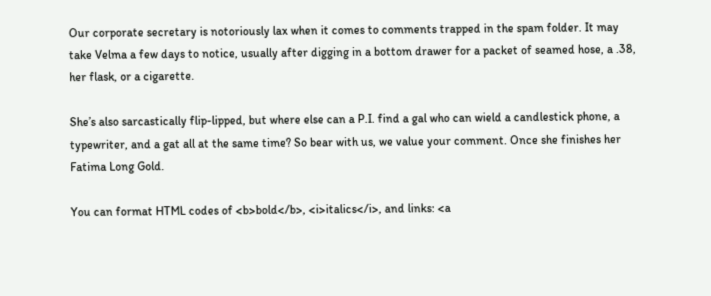Our corporate secretary is notoriously lax when it comes to comments trapped in the spam folder. It may take Velma a few days to notice, usually after digging in a bottom drawer for a packet of seamed hose, a .38, her flask, or a cigarette.

She’s also sarcastically flip-lipped, but where else can a P.I. find a gal who can wield a candlestick phone, a typewriter, and a gat all at the same time? So bear with us, we value your comment. Once she finishes her Fatima Long Gold.

You can format HTML codes of <b>bold</b>, <i>italics</i>, and links: <a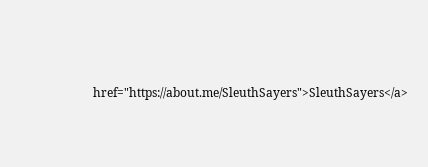href="https://about.me/SleuthSayers">SleuthSayers</a>